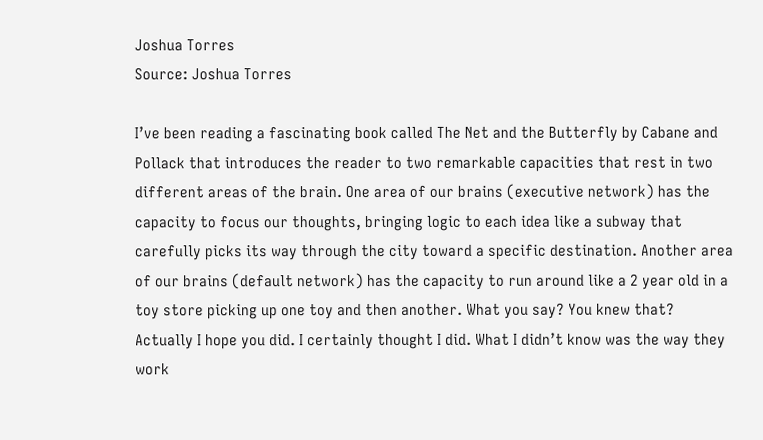Joshua Torres
Source: Joshua Torres

I’ve been reading a fascinating book called The Net and the Butterfly by Cabane and Pollack that introduces the reader to two remarkable capacities that rest in two different areas of the brain. One area of our brains (executive network) has the capacity to focus our thoughts, bringing logic to each idea like a subway that carefully picks its way through the city toward a specific destination. Another area of our brains (default network) has the capacity to run around like a 2 year old in a toy store picking up one toy and then another. What you say? You knew that? Actually I hope you did. I certainly thought I did. What I didn’t know was the way they work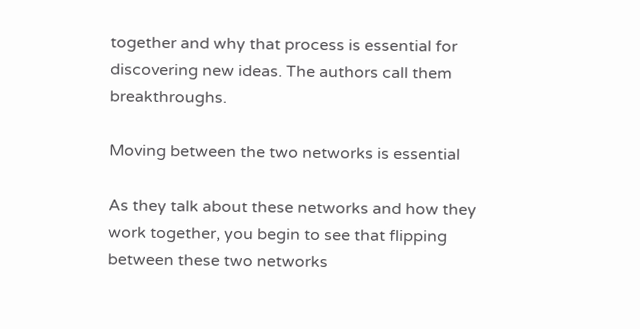together and why that process is essential for discovering new ideas. The authors call them breakthroughs.

Moving between the two networks is essential

As they talk about these networks and how they work together, you begin to see that flipping between these two networks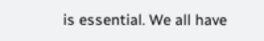is essential. We all have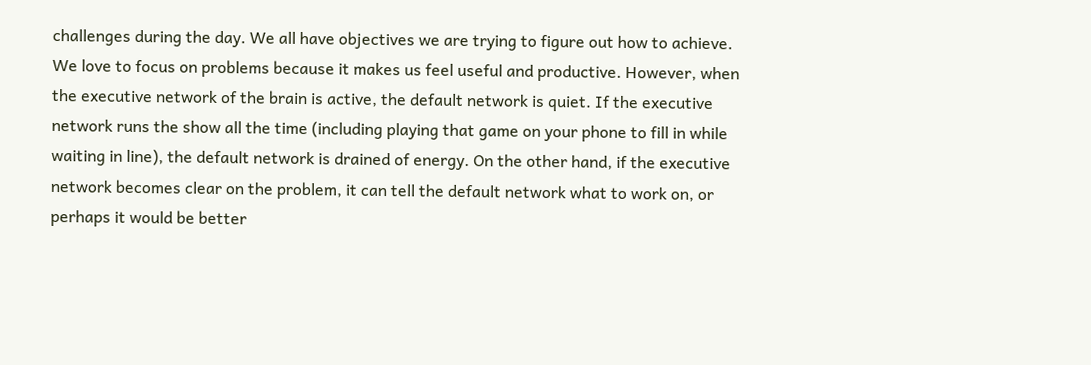challenges during the day. We all have objectives we are trying to figure out how to achieve. We love to focus on problems because it makes us feel useful and productive. However, when the executive network of the brain is active, the default network is quiet. If the executive network runs the show all the time (including playing that game on your phone to fill in while waiting in line), the default network is drained of energy. On the other hand, if the executive network becomes clear on the problem, it can tell the default network what to work on, or perhaps it would be better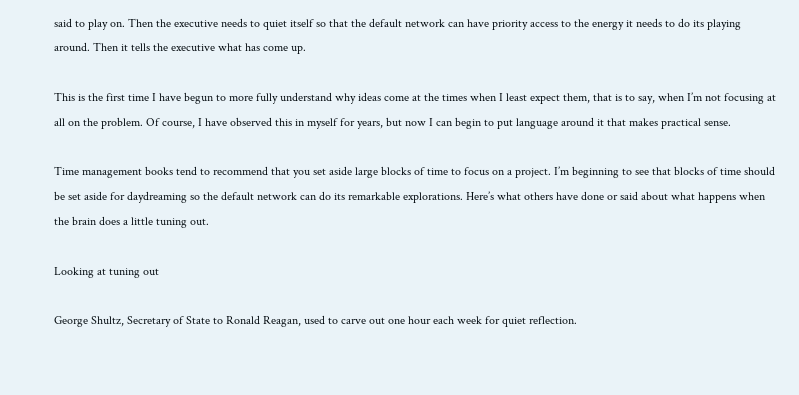said to play on. Then the executive needs to quiet itself so that the default network can have priority access to the energy it needs to do its playing around. Then it tells the executive what has come up.

This is the first time I have begun to more fully understand why ideas come at the times when I least expect them, that is to say, when I’m not focusing at all on the problem. Of course, I have observed this in myself for years, but now I can begin to put language around it that makes practical sense.

Time management books tend to recommend that you set aside large blocks of time to focus on a project. I’m beginning to see that blocks of time should be set aside for daydreaming so the default network can do its remarkable explorations. Here’s what others have done or said about what happens when the brain does a little tuning out.

Looking at tuning out

George Shultz, Secretary of State to Ronald Reagan, used to carve out one hour each week for quiet reflection.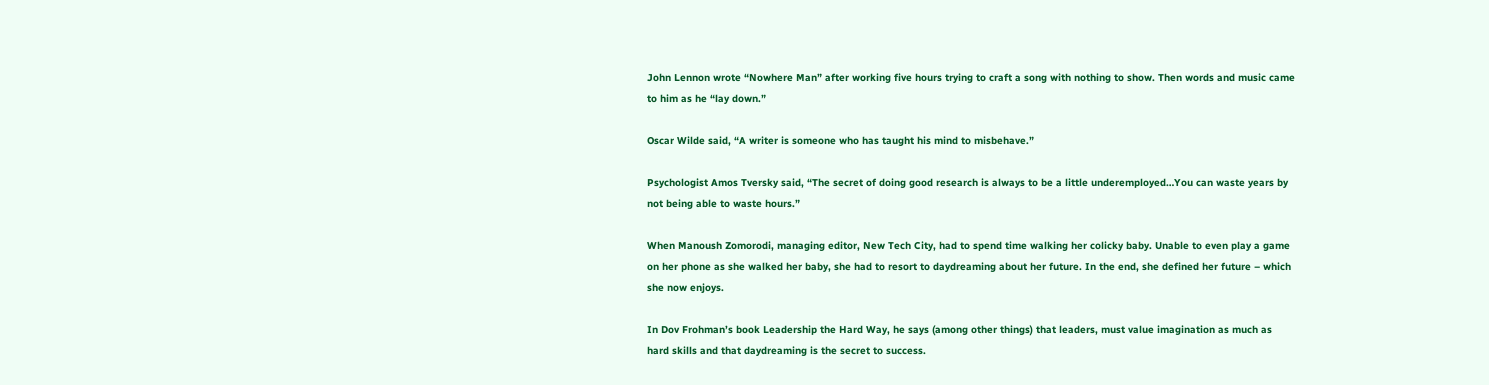John Lennon wrote “Nowhere Man” after working five hours trying to craft a song with nothing to show. Then words and music came to him as he “lay down.”

Oscar Wilde said, “A writer is someone who has taught his mind to misbehave.”

Psychologist Amos Tversky said, “The secret of doing good research is always to be a little underemployed…You can waste years by not being able to waste hours.”

When Manoush Zomorodi, managing editor, New Tech City, had to spend time walking her colicky baby. Unable to even play a game on her phone as she walked her baby, she had to resort to daydreaming about her future. In the end, she defined her future – which she now enjoys.

In Dov Frohman’s book Leadership the Hard Way, he says (among other things) that leaders, must value imagination as much as hard skills and that daydreaming is the secret to success.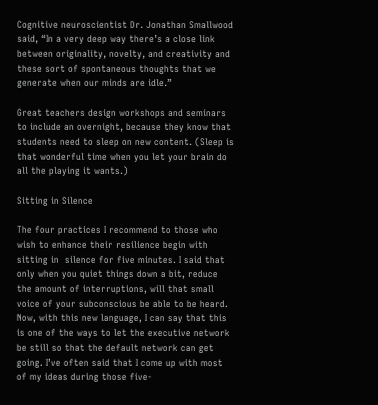Cognitive neuroscientist Dr. Jonathan Smallwood said, “In a very deep way there’s a close link between originality, novelty, and creativity and these sort of spontaneous thoughts that we generate when our minds are idle.”

Great teachers design workshops and seminars to include an overnight, because they know that students need to sleep on new content. (Sleep is that wonderful time when you let your brain do all the playing it wants.)

Sitting in Silence

The four practices I recommend to those who wish to enhance their resilience begin with sitting in  silence for five minutes. I said that only when you quiet things down a bit, reduce the amount of interruptions, will that small voice of your subconscious be able to be heard. Now, with this new language, I can say that this is one of the ways to let the executive network be still so that the default network can get going. I’ve often said that I come up with most of my ideas during those five-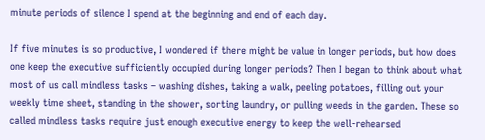minute periods of silence I spend at the beginning and end of each day.

If five minutes is so productive, I wondered if there might be value in longer periods, but how does one keep the executive sufficiently occupied during longer periods? Then I began to think about what most of us call mindless tasks – washing dishes, taking a walk, peeling potatoes, filling out your weekly time sheet, standing in the shower, sorting laundry, or pulling weeds in the garden. These so called mindless tasks require just enough executive energy to keep the well-rehearsed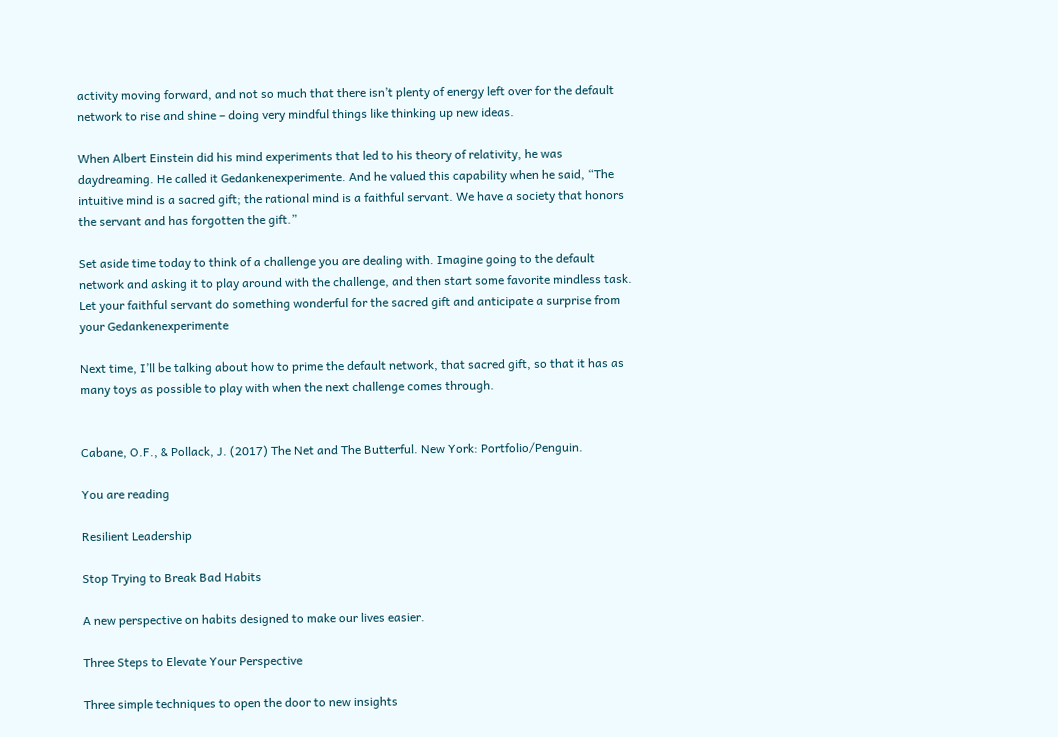activity moving forward, and not so much that there isn’t plenty of energy left over for the default network to rise and shine – doing very mindful things like thinking up new ideas.

When Albert Einstein did his mind experiments that led to his theory of relativity, he was daydreaming. He called it Gedankenexperimente. And he valued this capability when he said, “The intuitive mind is a sacred gift; the rational mind is a faithful servant. We have a society that honors the servant and has forgotten the gift.”

Set aside time today to think of a challenge you are dealing with. Imagine going to the default network and asking it to play around with the challenge, and then start some favorite mindless task. Let your faithful servant do something wonderful for the sacred gift and anticipate a surprise from your Gedankenexperimente

Next time, I’ll be talking about how to prime the default network, that sacred gift, so that it has as many toys as possible to play with when the next challenge comes through.


Cabane, O.F., & Pollack, J. (2017) The Net and The Butterful. New York: Portfolio/Penguin.

You are reading

Resilient Leadership

Stop Trying to Break Bad Habits

A new perspective on habits designed to make our lives easier.

Three Steps to Elevate Your Perspective

Three simple techniques to open the door to new insights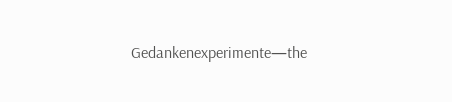Gedankenexperimente—the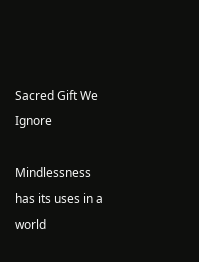Sacred Gift We Ignore

Mindlessness has its uses in a world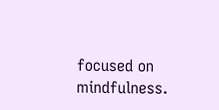focused on mindfulness.